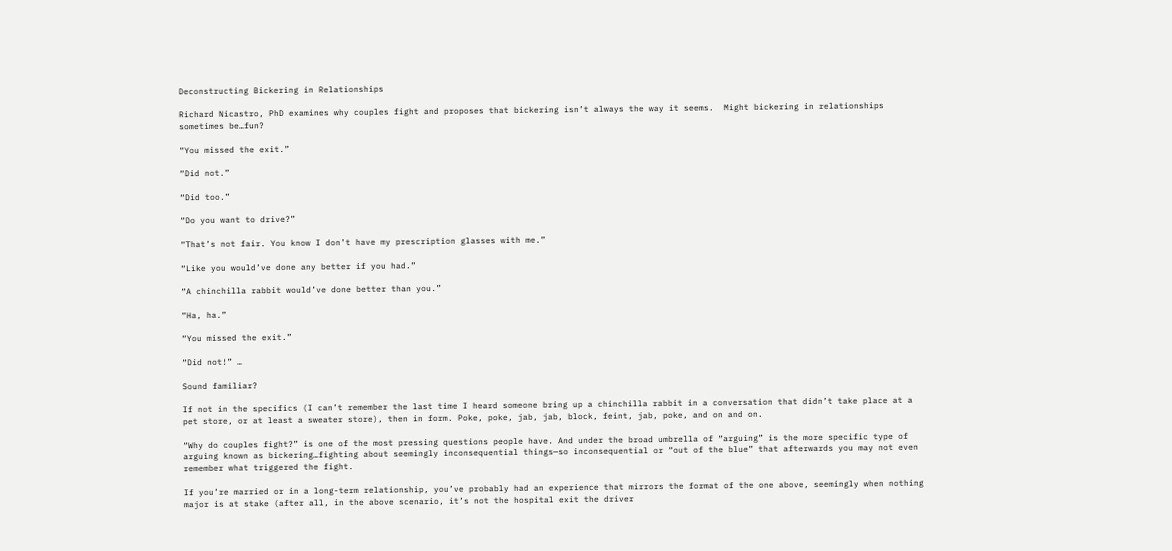Deconstructing Bickering in Relationships

Richard Nicastro, PhD examines why couples fight and proposes that bickering isn’t always the way it seems.  Might bickering in relationships sometimes be…fun?

“You missed the exit.”

“Did not.”

“Did too.”

“Do you want to drive?”

“That’s not fair. You know I don’t have my prescription glasses with me.”

“Like you would’ve done any better if you had.”

“A chinchilla rabbit would’ve done better than you.”

“Ha, ha.”

“You missed the exit.”

“Did not!” …

Sound familiar?

If not in the specifics (I can’t remember the last time I heard someone bring up a chinchilla rabbit in a conversation that didn’t take place at a pet store, or at least a sweater store), then in form. Poke, poke, jab, jab, block, feint, jab, poke, and on and on.

“Why do couples fight?” is one of the most pressing questions people have. And under the broad umbrella of “arguing” is the more specific type of arguing known as bickering…fighting about seemingly inconsequential things—so inconsequential or “out of the blue” that afterwards you may not even remember what triggered the fight.

If you’re married or in a long-term relationship, you’ve probably had an experience that mirrors the format of the one above, seemingly when nothing major is at stake (after all, in the above scenario, it’s not the hospital exit the driver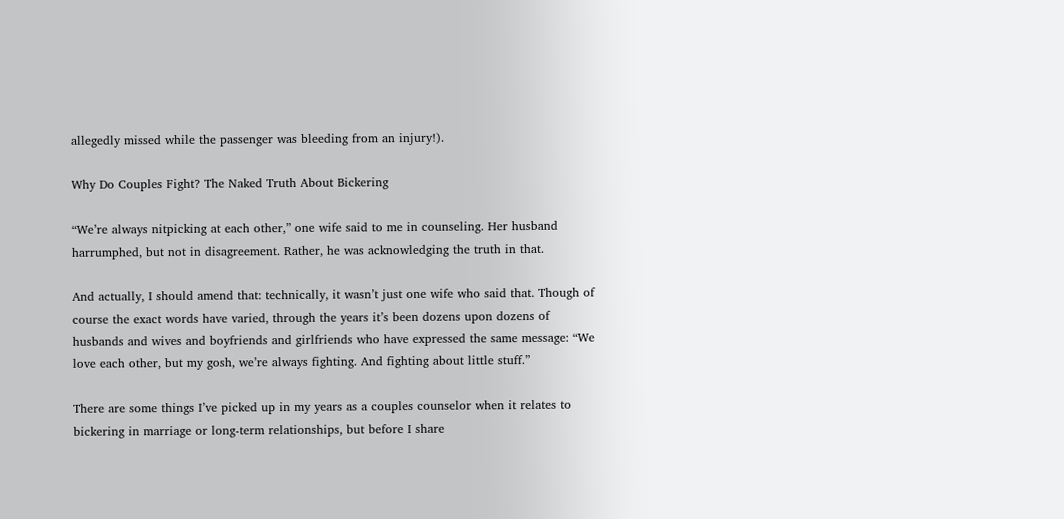allegedly missed while the passenger was bleeding from an injury!).

Why Do Couples Fight? The Naked Truth About Bickering

“We’re always nitpicking at each other,” one wife said to me in counseling. Her husband harrumphed, but not in disagreement. Rather, he was acknowledging the truth in that.

And actually, I should amend that: technically, it wasn’t just one wife who said that. Though of course the exact words have varied, through the years it’s been dozens upon dozens of husbands and wives and boyfriends and girlfriends who have expressed the same message: “We love each other, but my gosh, we’re always fighting. And fighting about little stuff.”

There are some things I’ve picked up in my years as a couples counselor when it relates to bickering in marriage or long-term relationships, but before I share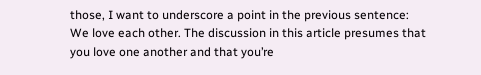those, I want to underscore a point in the previous sentence: We love each other. The discussion in this article presumes that you love one another and that you’re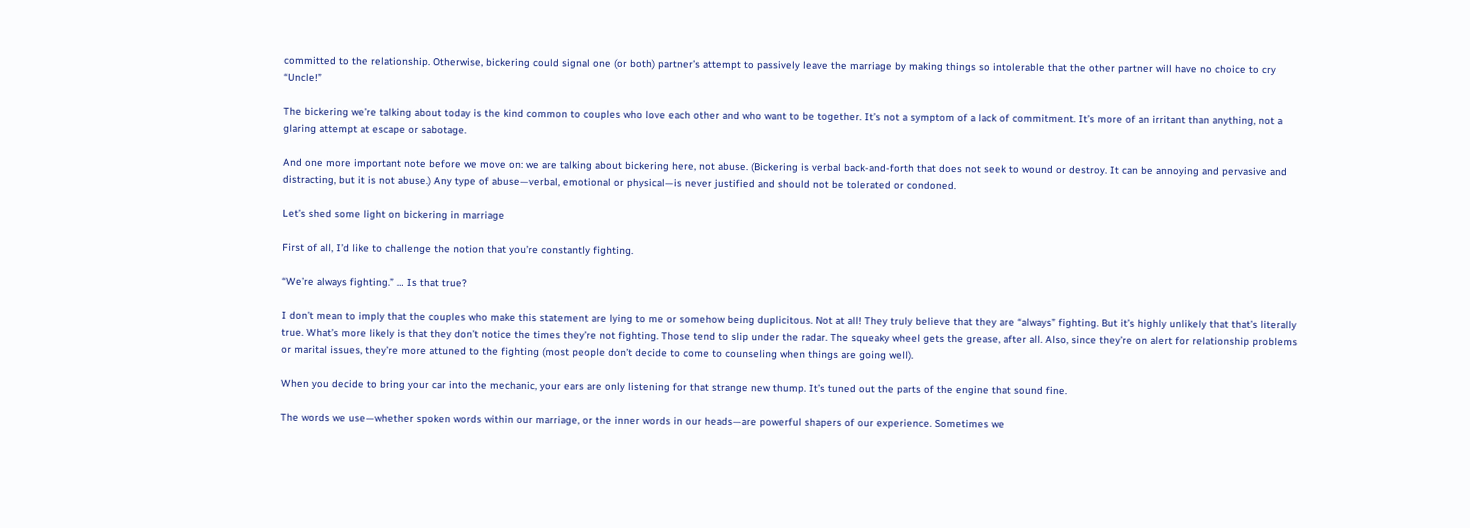committed to the relationship. Otherwise, bickering could signal one (or both) partner’s attempt to passively leave the marriage by making things so intolerable that the other partner will have no choice to cry “Uncle!”

The bickering we’re talking about today is the kind common to couples who love each other and who want to be together. It’s not a symptom of a lack of commitment. It’s more of an irritant than anything, not a glaring attempt at escape or sabotage.

And one more important note before we move on: we are talking about bickering here, not abuse. (Bickering is verbal back-and-forth that does not seek to wound or destroy. It can be annoying and pervasive and distracting, but it is not abuse.) Any type of abuse—verbal, emotional or physical—is never justified and should not be tolerated or condoned.

Let’s shed some light on bickering in marriage

First of all, I’d like to challenge the notion that you’re constantly fighting.

“We’re always fighting.” … Is that true?

I don’t mean to imply that the couples who make this statement are lying to me or somehow being duplicitous. Not at all! They truly believe that they are “always” fighting. But it’s highly unlikely that that’s literally true. What’s more likely is that they don’t notice the times they’re not fighting. Those tend to slip under the radar. The squeaky wheel gets the grease, after all. Also, since they’re on alert for relationship problems or marital issues, they’re more attuned to the fighting (most people don’t decide to come to counseling when things are going well).

When you decide to bring your car into the mechanic, your ears are only listening for that strange new thump. It’s tuned out the parts of the engine that sound fine.

The words we use—whether spoken words within our marriage, or the inner words in our heads—are powerful shapers of our experience. Sometimes we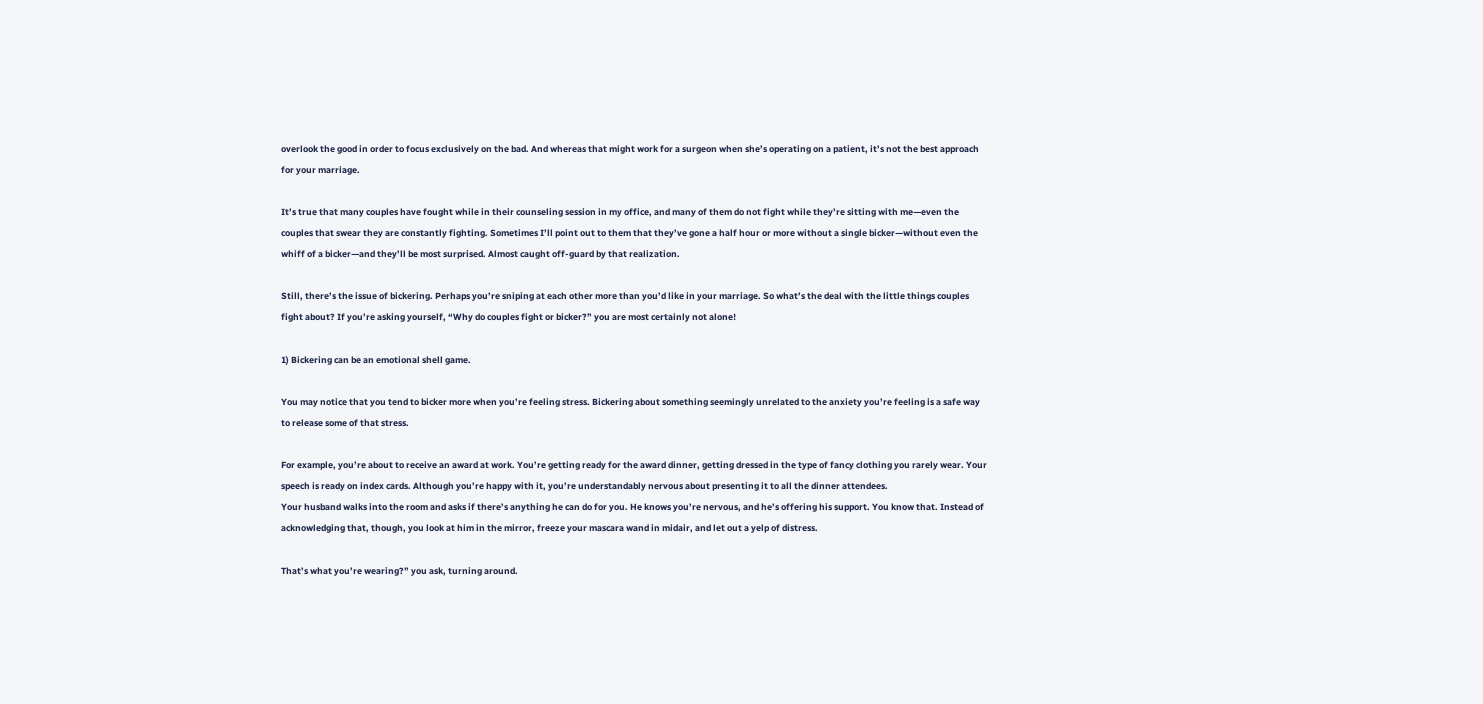overlook the good in order to focus exclusively on the bad. And whereas that might work for a surgeon when she’s operating on a patient, it’s not the best approach for your marriage.

It’s true that many couples have fought while in their counseling session in my office, and many of them do not fight while they’re sitting with me—even the couples that swear they are constantly fighting. Sometimes I’ll point out to them that they’ve gone a half hour or more without a single bicker—without even the whiff of a bicker—and they’ll be most surprised. Almost caught off-guard by that realization.

Still, there’s the issue of bickering. Perhaps you’re sniping at each other more than you’d like in your marriage. So what’s the deal with the little things couples fight about? If you’re asking yourself, “Why do couples fight or bicker?” you are most certainly not alone!

1) Bickering can be an emotional shell game.

You may notice that you tend to bicker more when you’re feeling stress. Bickering about something seemingly unrelated to the anxiety you’re feeling is a safe way to release some of that stress.

For example, you’re about to receive an award at work. You’re getting ready for the award dinner, getting dressed in the type of fancy clothing you rarely wear. Your speech is ready on index cards. Although you’re happy with it, you’re understandably nervous about presenting it to all the dinner attendees.
Your husband walks into the room and asks if there’s anything he can do for you. He knows you’re nervous, and he’s offering his support. You know that. Instead of acknowledging that, though, you look at him in the mirror, freeze your mascara wand in midair, and let out a yelp of distress.

That’s what you’re wearing?” you ask, turning around.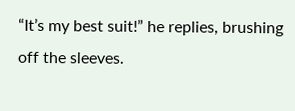“It’s my best suit!” he replies, brushing off the sleeves.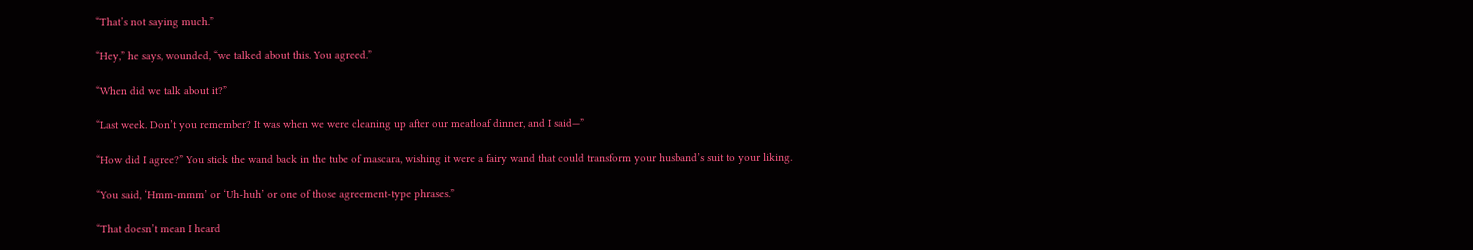“That’s not saying much.”

“Hey,” he says, wounded, “we talked about this. You agreed.”

“When did we talk about it?”

“Last week. Don’t you remember? It was when we were cleaning up after our meatloaf dinner, and I said—”

“How did I agree?” You stick the wand back in the tube of mascara, wishing it were a fairy wand that could transform your husband’s suit to your liking.

“You said, ‘Hmm-mmm’ or ‘Uh-huh’ or one of those agreement-type phrases.”

“That doesn’t mean I heard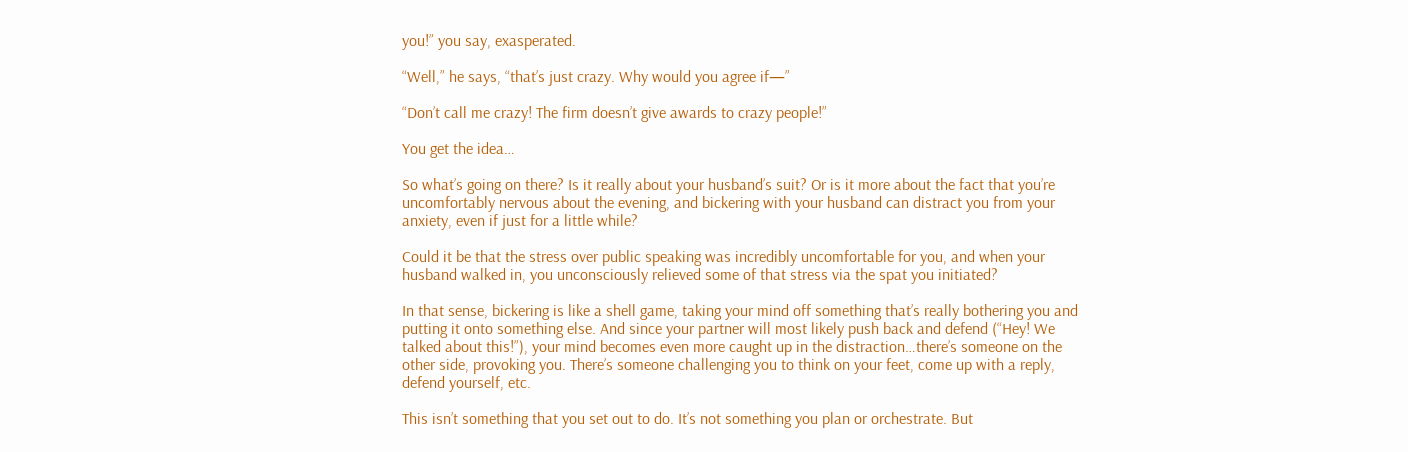you!” you say, exasperated.

“Well,” he says, “that’s just crazy. Why would you agree if—”

“Don’t call me crazy! The firm doesn’t give awards to crazy people!”

You get the idea…

So what’s going on there? Is it really about your husband’s suit? Or is it more about the fact that you’re uncomfortably nervous about the evening, and bickering with your husband can distract you from your anxiety, even if just for a little while?

Could it be that the stress over public speaking was incredibly uncomfortable for you, and when your husband walked in, you unconsciously relieved some of that stress via the spat you initiated?

In that sense, bickering is like a shell game, taking your mind off something that’s really bothering you and putting it onto something else. And since your partner will most likely push back and defend (“Hey! We talked about this!”), your mind becomes even more caught up in the distraction…there’s someone on the other side, provoking you. There’s someone challenging you to think on your feet, come up with a reply, defend yourself, etc.

This isn’t something that you set out to do. It’s not something you plan or orchestrate. But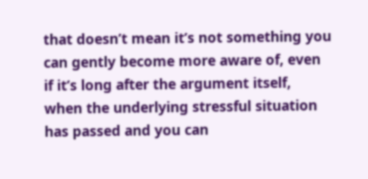that doesn’t mean it’s not something you can gently become more aware of, even if it’s long after the argument itself, when the underlying stressful situation has passed and you can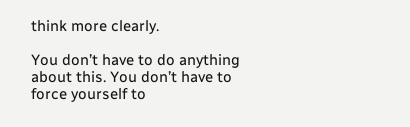think more clearly.

You don’t have to do anything about this. You don’t have to force yourself to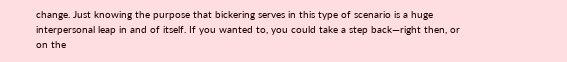change. Just knowing the purpose that bickering serves in this type of scenario is a huge interpersonal leap in and of itself. If you wanted to, you could take a step back—right then, or on the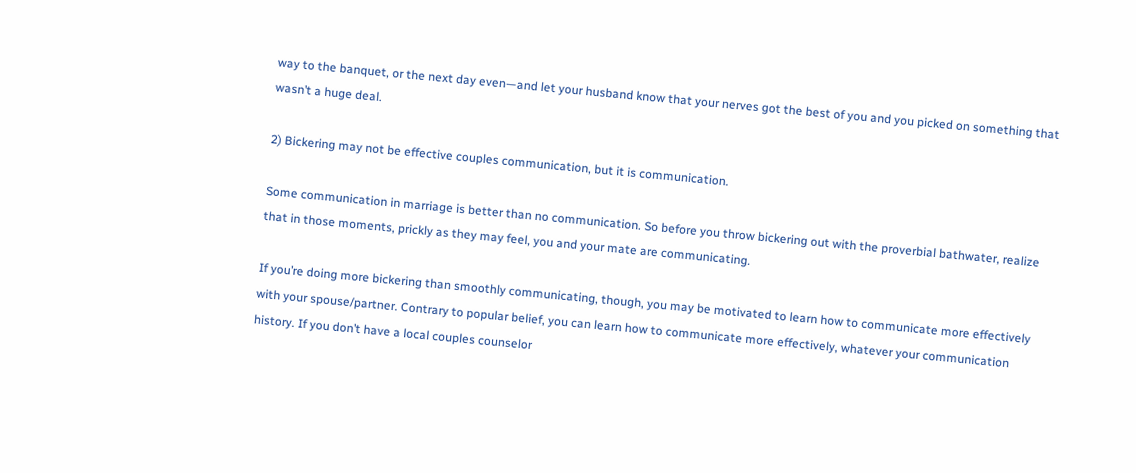way to the banquet, or the next day even—and let your husband know that your nerves got the best of you and you picked on something that wasn’t a huge deal.

2) Bickering may not be effective couples communication, but it is communication.

Some communication in marriage is better than no communication. So before you throw bickering out with the proverbial bathwater, realize that in those moments, prickly as they may feel, you and your mate are communicating.

If you’re doing more bickering than smoothly communicating, though, you may be motivated to learn how to communicate more effectively with your spouse/partner. Contrary to popular belief, you can learn how to communicate more effectively, whatever your communication history. If you don’t have a local couples counselor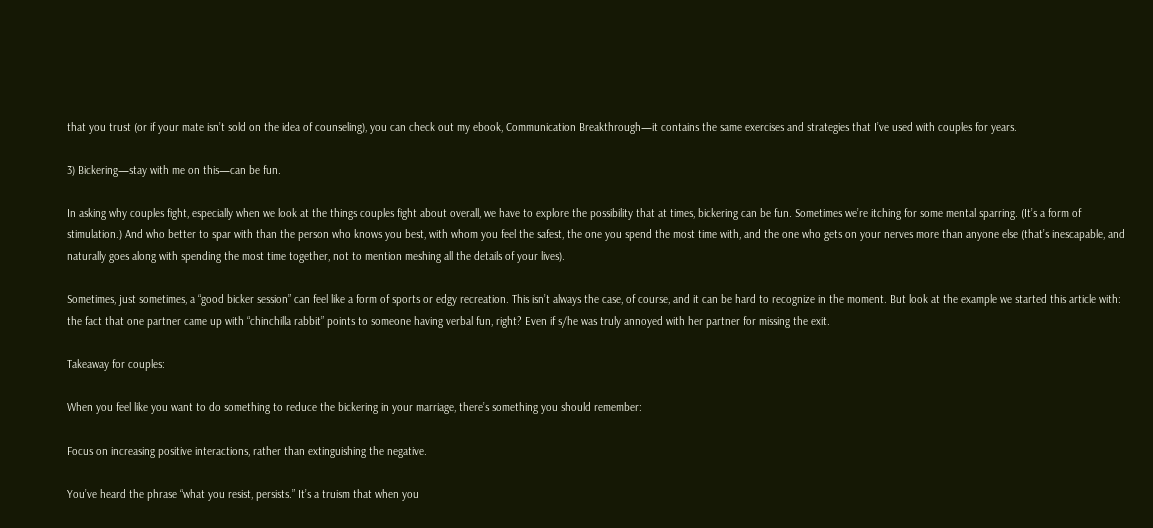that you trust (or if your mate isn’t sold on the idea of counseling), you can check out my ebook, Communication Breakthrough—it contains the same exercises and strategies that I’ve used with couples for years.

3) Bickering—stay with me on this—can be fun.

In asking why couples fight, especially when we look at the things couples fight about overall, we have to explore the possibility that at times, bickering can be fun. Sometimes we’re itching for some mental sparring. (It’s a form of stimulation.) And who better to spar with than the person who knows you best, with whom you feel the safest, the one you spend the most time with, and the one who gets on your nerves more than anyone else (that’s inescapable, and naturally goes along with spending the most time together, not to mention meshing all the details of your lives).

Sometimes, just sometimes, a “good bicker session” can feel like a form of sports or edgy recreation. This isn’t always the case, of course, and it can be hard to recognize in the moment. But look at the example we started this article with: the fact that one partner came up with “chinchilla rabbit” points to someone having verbal fun, right? Even if s/he was truly annoyed with her partner for missing the exit.

Takeaway for couples:

When you feel like you want to do something to reduce the bickering in your marriage, there’s something you should remember:

Focus on increasing positive interactions, rather than extinguishing the negative.

You’ve heard the phrase “what you resist, persists.” It’s a truism that when you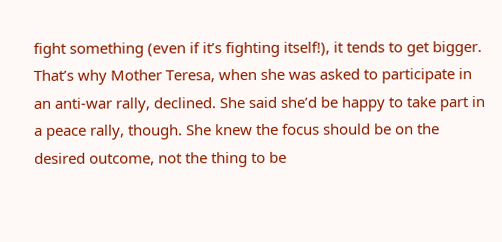fight something (even if it’s fighting itself!), it tends to get bigger. That’s why Mother Teresa, when she was asked to participate in an anti-war rally, declined. She said she’d be happy to take part in a peace rally, though. She knew the focus should be on the desired outcome, not the thing to be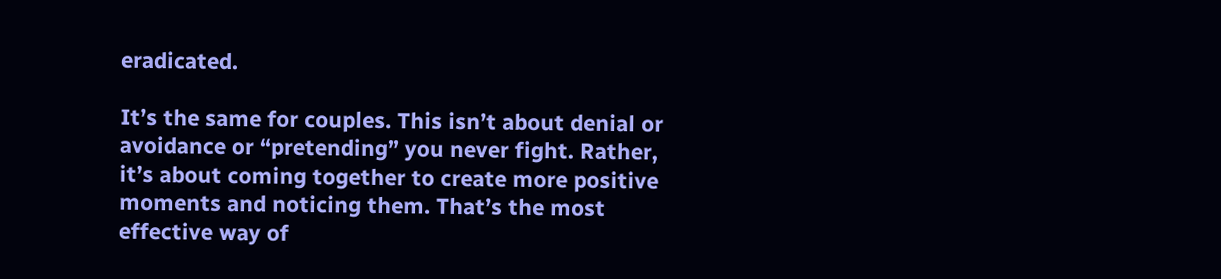eradicated.

It’s the same for couples. This isn’t about denial or avoidance or “pretending” you never fight. Rather, it’s about coming together to create more positive moments and noticing them. That’s the most effective way of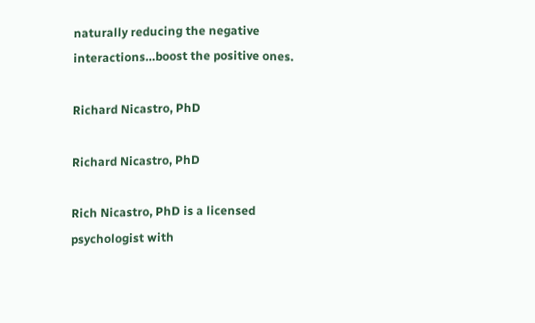naturally reducing the negative interactions…boost the positive ones.

Richard Nicastro, PhD

Richard Nicastro, PhD

Rich Nicastro, PhD is a licensed psychologist with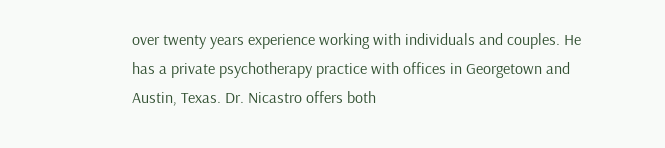over twenty years experience working with individuals and couples. He has a private psychotherapy practice with offices in Georgetown and Austin, Texas. Dr. Nicastro offers both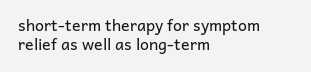short-term therapy for symptom relief as well as long-term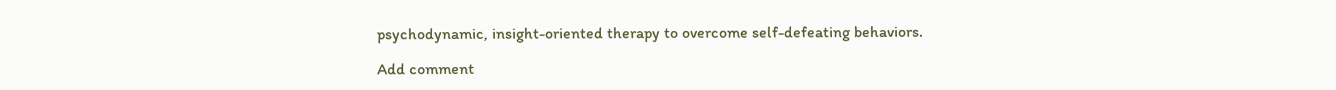psychodynamic, insight-oriented therapy to overcome self-defeating behaviors.

Add comment